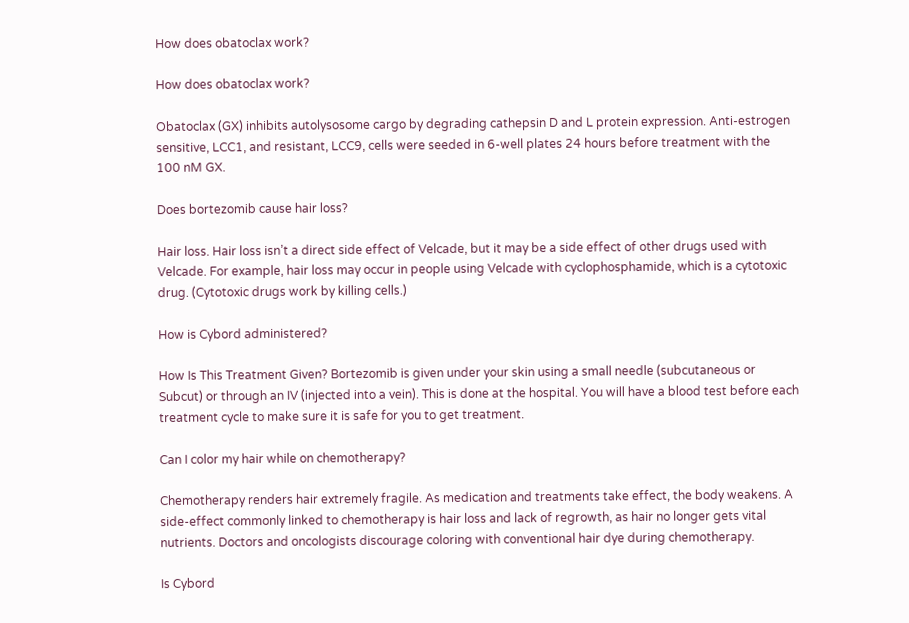How does obatoclax work?

How does obatoclax work?

Obatoclax (GX) inhibits autolysosome cargo by degrading cathepsin D and L protein expression. Anti-estrogen sensitive, LCC1, and resistant, LCC9, cells were seeded in 6-well plates 24 hours before treatment with the 100 nM GX.

Does bortezomib cause hair loss?

Hair loss. Hair loss isn’t a direct side effect of Velcade, but it may be a side effect of other drugs used with Velcade. For example, hair loss may occur in people using Velcade with cyclophosphamide, which is a cytotoxic drug. (Cytotoxic drugs work by killing cells.)

How is Cybord administered?

How Is This Treatment Given? Bortezomib is given under your skin using a small needle (subcutaneous or Subcut) or through an IV (injected into a vein). This is done at the hospital. You will have a blood test before each treatment cycle to make sure it is safe for you to get treatment.

Can I color my hair while on chemotherapy?

Chemotherapy renders hair extremely fragile. As medication and treatments take effect, the body weakens. A side-effect commonly linked to chemotherapy is hair loss and lack of regrowth, as hair no longer gets vital nutrients. Doctors and oncologists discourage coloring with conventional hair dye during chemotherapy.

Is Cybord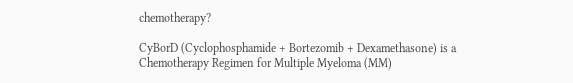chemotherapy?

CyBorD (Cyclophosphamide + Bortezomib + Dexamethasone) is a Chemotherapy Regimen for Multiple Myeloma (MM)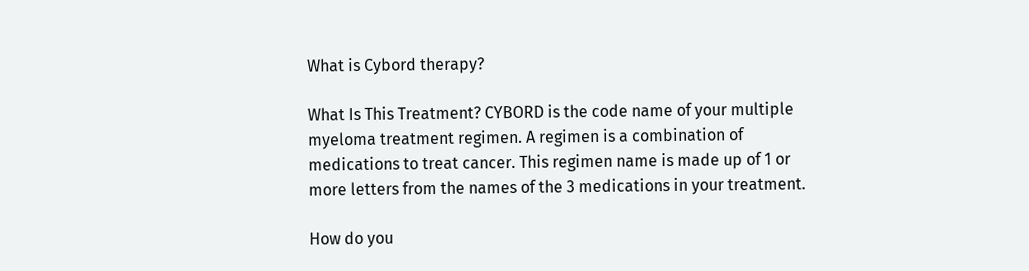What is Cybord therapy?

What Is This Treatment? CYBORD is the code name of your multiple myeloma treatment regimen. A regimen is a combination of medications to treat cancer. This regimen name is made up of 1 or more letters from the names of the 3 medications in your treatment.

How do you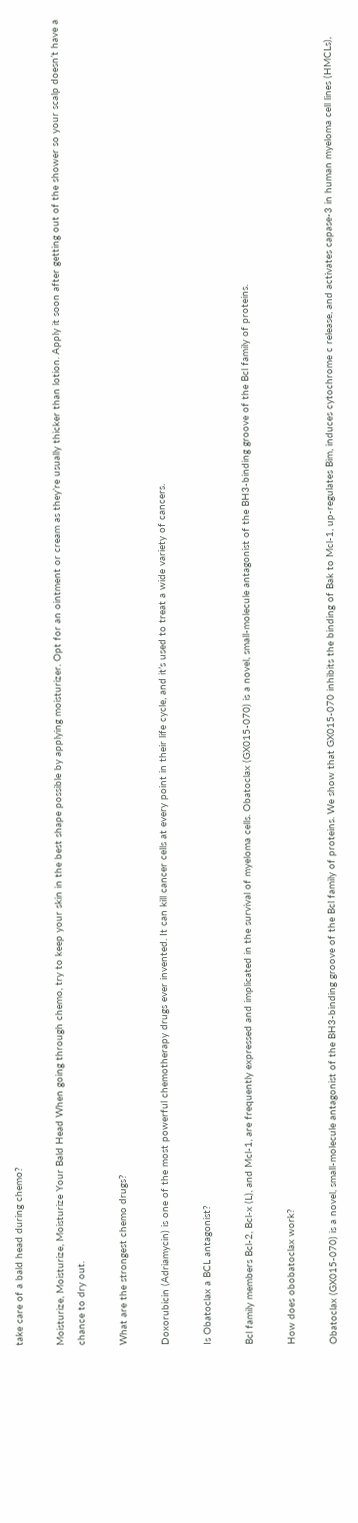take care of a bald head during chemo?

Moisturize, Moisturize, Moisturize Your Bald Head When going through chemo, try to keep your skin in the best shape possible by applying moisturizer. Opt for an ointment or cream as they’re usually thicker than lotion. Apply it soon after getting out of the shower so your scalp doesn’t have a chance to dry out.

What are the strongest chemo drugs?

Doxorubicin (Adriamycin) is one of the most powerful chemotherapy drugs ever invented. It can kill cancer cells at every point in their life cycle, and it’s used to treat a wide variety of cancers.

Is Obatoclax a BCL antagonist?

Bcl family members Bcl-2, Bcl-x (L), and Mcl-1, are frequently expressed and implicated in the survival of myeloma cells. Obatoclax (GX015-070) is a novel, small-molecule antagonist of the BH3-binding groove of the Bcl family of proteins.

How does obobatoclax work?

Obatoclax (GX015-070) is a novel, small-molecule antagonist of the BH3-binding groove of the Bcl family of proteins. We show that GX015-070 inhibits the binding of Bak to Mcl-1, up-regulates Bim, induces cytochrome c release, and activates capase-3 in human myeloma cell lines (HMCLs),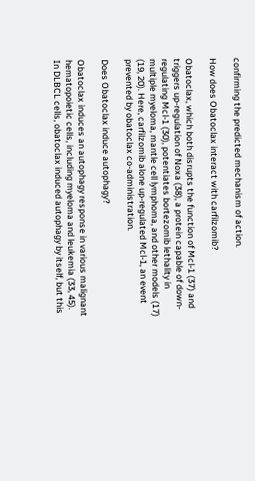confirming the predicted mechanism of action.

How does Obatoclax interact with carfilzomib?

Obatoclax, which both disrupts the function of Mcl-1 (37) and triggers up-regulation of Noxa (38), a protein capable of down-regulating Mcl-1 (30), potentiates bortezomib lethality in multiple myeloma, mantle cell lymphoma, and other models (17) (19, 20). Here, carfilzomib alone up-regulated Mcl-1, an event prevented by obatoclax co-administration.

Does Obatoclax induce autophagy?

Obatoclax induces an autophagy response in various malignant hematopoietic cells, including myeloma and leukemia (33, 45). In DLBCL cells, obatoclax induced autophagy by itself, but this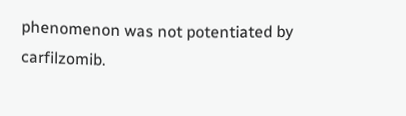phenomenon was not potentiated by carfilzomib.